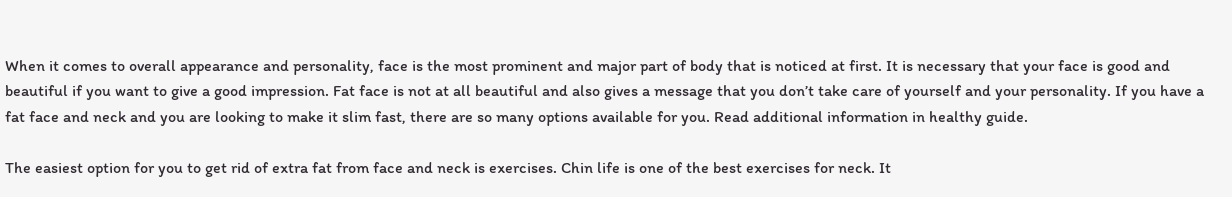When it comes to overall appearance and personality, face is the most prominent and major part of body that is noticed at first. It is necessary that your face is good and beautiful if you want to give a good impression. Fat face is not at all beautiful and also gives a message that you don’t take care of yourself and your personality. If you have a fat face and neck and you are looking to make it slim fast, there are so many options available for you. Read additional information in healthy guide.

The easiest option for you to get rid of extra fat from face and neck is exercises. Chin life is one of the best exercises for neck. It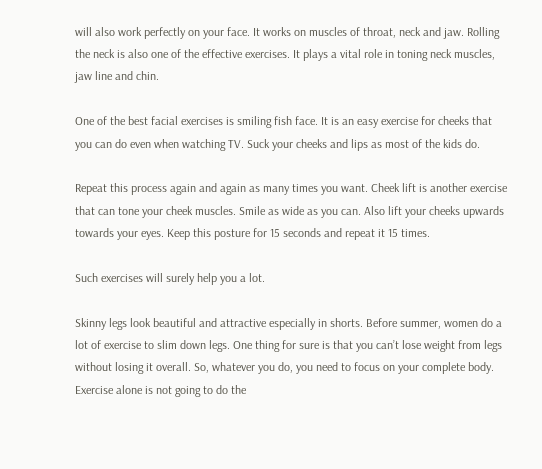will also work perfectly on your face. It works on muscles of throat, neck and jaw. Rolling the neck is also one of the effective exercises. It plays a vital role in toning neck muscles, jaw line and chin.

One of the best facial exercises is smiling fish face. It is an easy exercise for cheeks that you can do even when watching TV. Suck your cheeks and lips as most of the kids do.

Repeat this process again and again as many times you want. Cheek lift is another exercise that can tone your cheek muscles. Smile as wide as you can. Also lift your cheeks upwards towards your eyes. Keep this posture for 15 seconds and repeat it 15 times.

Such exercises will surely help you a lot.

Skinny legs look beautiful and attractive especially in shorts. Before summer, women do a lot of exercise to slim down legs. One thing for sure is that you can’t lose weight from legs without losing it overall. So, whatever you do, you need to focus on your complete body. Exercise alone is not going to do the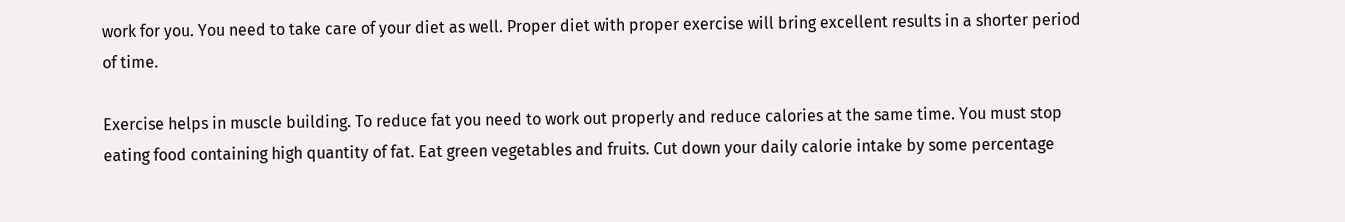work for you. You need to take care of your diet as well. Proper diet with proper exercise will bring excellent results in a shorter period of time.

Exercise helps in muscle building. To reduce fat you need to work out properly and reduce calories at the same time. You must stop eating food containing high quantity of fat. Eat green vegetables and fruits. Cut down your daily calorie intake by some percentage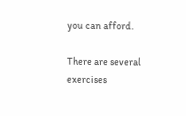you can afford.

There are several exercises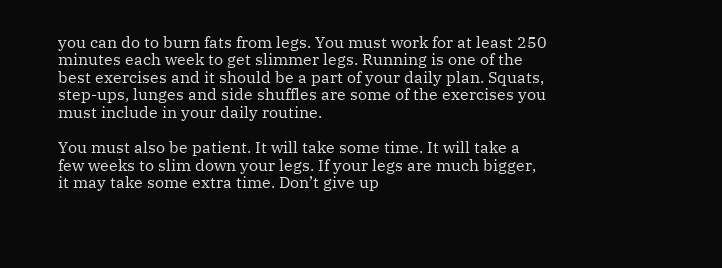you can do to burn fats from legs. You must work for at least 250 minutes each week to get slimmer legs. Running is one of the best exercises and it should be a part of your daily plan. Squats, step-ups, lunges and side shuffles are some of the exercises you must include in your daily routine.

You must also be patient. It will take some time. It will take a few weeks to slim down your legs. If your legs are much bigger, it may take some extra time. Don’t give up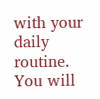with your daily routine. You will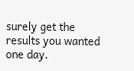surely get the results you wanted one day.